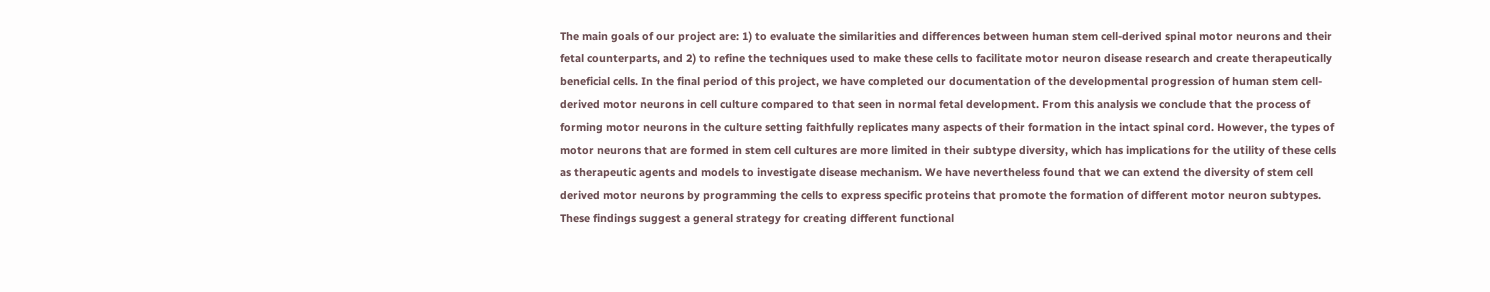The main goals of our project are: 1) to evaluate the similarities and differences between human stem cell-derived spinal motor neurons and their fetal counterparts, and 2) to refine the techniques used to make these cells to facilitate motor neuron disease research and create therapeutically beneficial cells. In the final period of this project, we have completed our documentation of the developmental progression of human stem cell-derived motor neurons in cell culture compared to that seen in normal fetal development. From this analysis we conclude that the process of forming motor neurons in the culture setting faithfully replicates many aspects of their formation in the intact spinal cord. However, the types of motor neurons that are formed in stem cell cultures are more limited in their subtype diversity, which has implications for the utility of these cells as therapeutic agents and models to investigate disease mechanism. We have nevertheless found that we can extend the diversity of stem cell derived motor neurons by programming the cells to express specific proteins that promote the formation of different motor neuron subtypes. These findings suggest a general strategy for creating different functional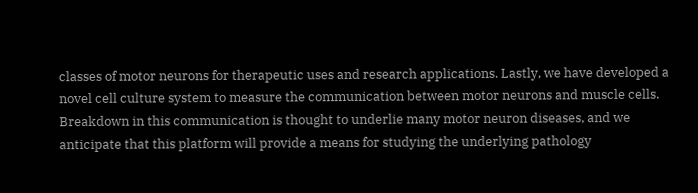classes of motor neurons for therapeutic uses and research applications. Lastly, we have developed a novel cell culture system to measure the communication between motor neurons and muscle cells. Breakdown in this communication is thought to underlie many motor neuron diseases, and we anticipate that this platform will provide a means for studying the underlying pathology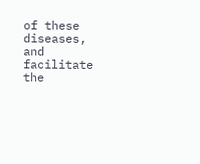of these diseases, and facilitate the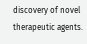discovery of novel therapeutic agents.